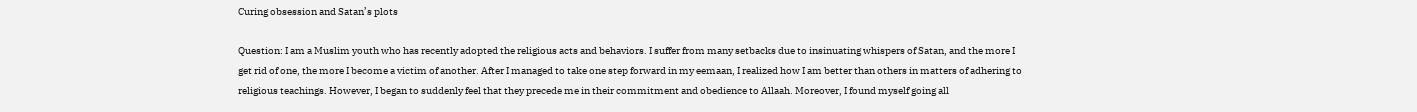Curing obsession and Satan’s plots

Question: I am a Muslim youth who has recently adopted the religious acts and behaviors. I suffer from many setbacks due to insinuating whispers of Satan, and the more I get rid of one, the more I become a victim of another. After I managed to take one step forward in my eemaan, I realized how I am better than others in matters of adhering to religious teachings. However, I began to suddenly feel that they precede me in their commitment and obedience to Allaah. Moreover, I found myself going all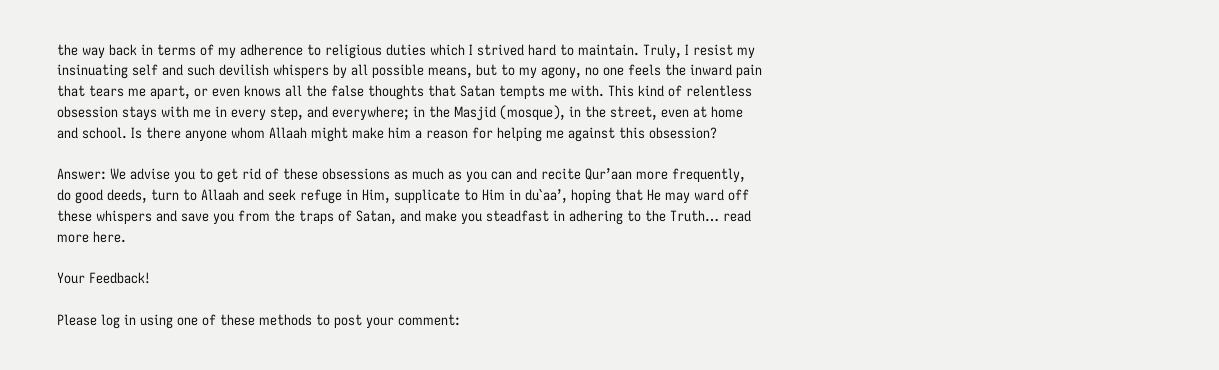the way back in terms of my adherence to religious duties which I strived hard to maintain. Truly, I resist my insinuating self and such devilish whispers by all possible means, but to my agony, no one feels the inward pain that tears me apart, or even knows all the false thoughts that Satan tempts me with. This kind of relentless obsession stays with me in every step, and everywhere; in the Masjid (mosque), in the street, even at home and school. Is there anyone whom Allaah might make him a reason for helping me against this obsession?

Answer: We advise you to get rid of these obsessions as much as you can and recite Qur’aan more frequently, do good deeds, turn to Allaah and seek refuge in Him, supplicate to Him in du`aa’, hoping that He may ward off these whispers and save you from the traps of Satan, and make you steadfast in adhering to the Truth… read more here.

Your Feedback!

Please log in using one of these methods to post your comment: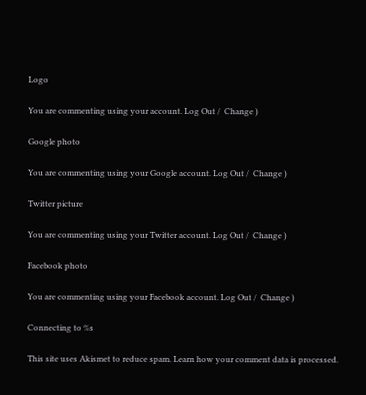Logo

You are commenting using your account. Log Out /  Change )

Google photo

You are commenting using your Google account. Log Out /  Change )

Twitter picture

You are commenting using your Twitter account. Log Out /  Change )

Facebook photo

You are commenting using your Facebook account. Log Out /  Change )

Connecting to %s

This site uses Akismet to reduce spam. Learn how your comment data is processed.